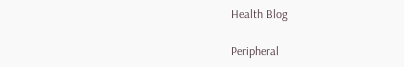Health Blog

Peripheral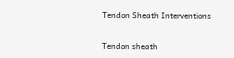Tendon Sheath Interventions


Tendon sheath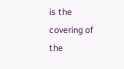is the covering of the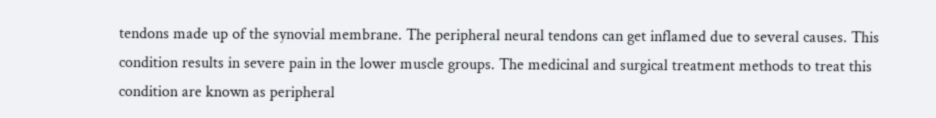tendons made up of the synovial membrane. The peripheral neural tendons can get inflamed due to several causes. This condition results in severe pain in the lower muscle groups. The medicinal and surgical treatment methods to treat this condition are known as peripheral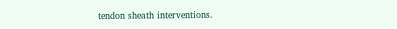tendon sheath interventions.